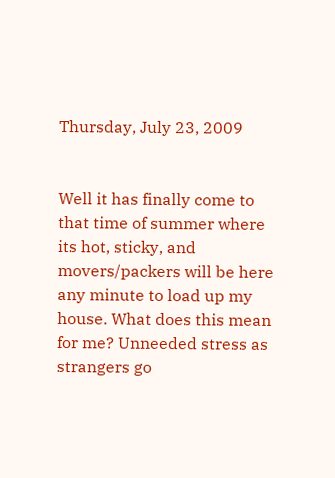Thursday, July 23, 2009


Well it has finally come to that time of summer where its hot, sticky, and movers/packers will be here any minute to load up my house. What does this mean for me? Unneeded stress as strangers go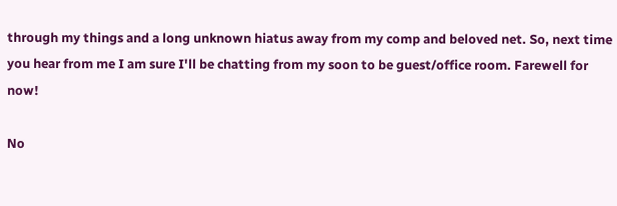through my things and a long unknown hiatus away from my comp and beloved net. So, next time you hear from me I am sure I'll be chatting from my soon to be guest/office room. Farewell for now!

No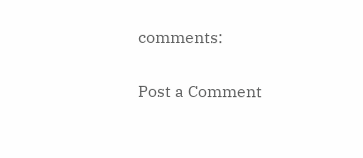comments:

Post a Comment